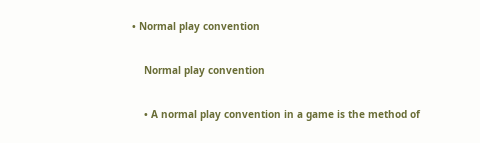• Normal play convention

    Normal play convention

    • A normal play convention in a game is the method of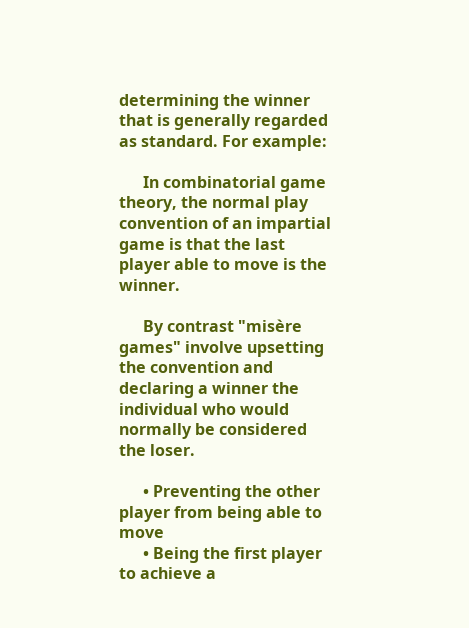determining the winner that is generally regarded as standard. For example:

      In combinatorial game theory, the normal play convention of an impartial game is that the last player able to move is the winner.

      By contrast "misère games" involve upsetting the convention and declaring a winner the individual who would normally be considered the loser.

      • Preventing the other player from being able to move
      • Being the first player to achieve a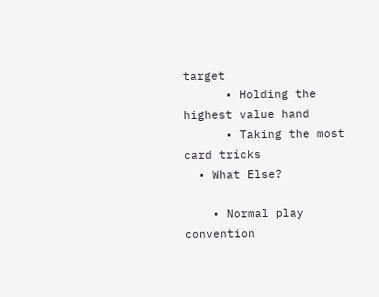target
      • Holding the highest value hand
      • Taking the most card tricks
  • What Else?

    • Normal play convention